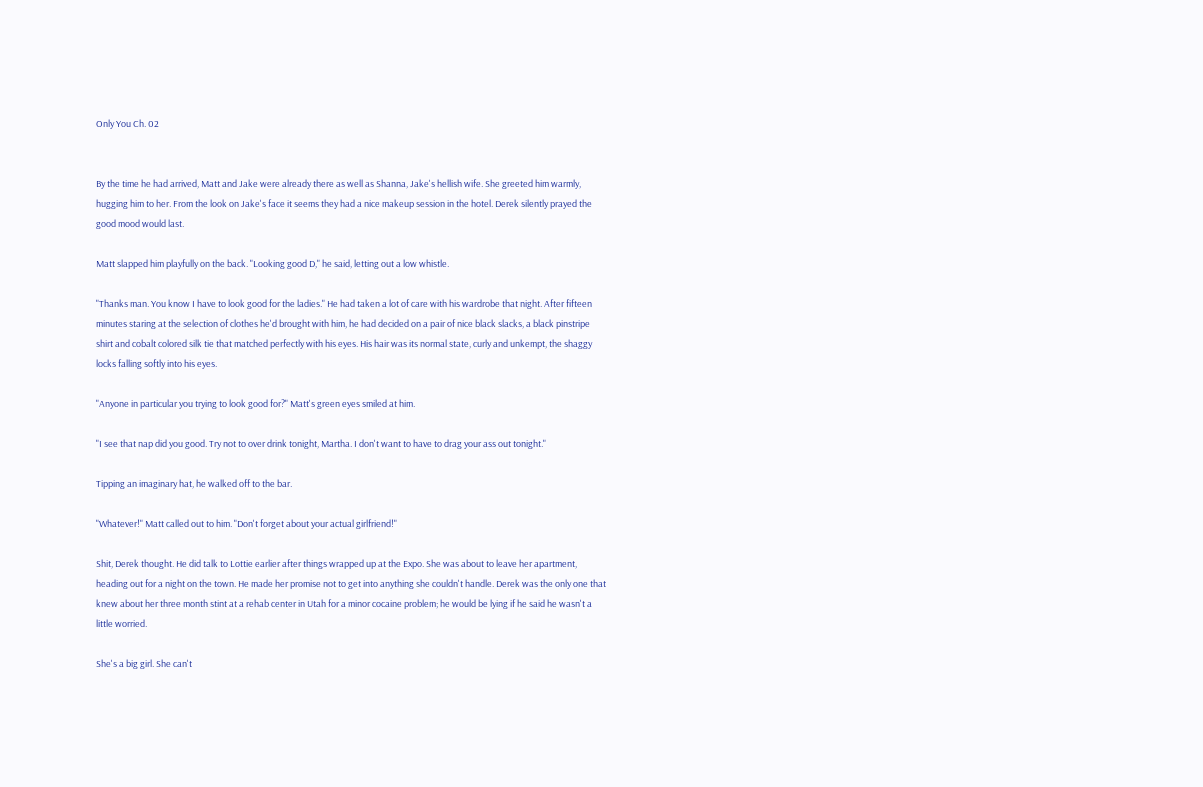Only You Ch. 02


By the time he had arrived, Matt and Jake were already there as well as Shanna, Jake's hellish wife. She greeted him warmly, hugging him to her. From the look on Jake's face it seems they had a nice makeup session in the hotel. Derek silently prayed the good mood would last.

Matt slapped him playfully on the back. "Looking good D," he said, letting out a low whistle.

"Thanks man. You know I have to look good for the ladies." He had taken a lot of care with his wardrobe that night. After fifteen minutes staring at the selection of clothes he'd brought with him, he had decided on a pair of nice black slacks, a black pinstripe shirt and cobalt colored silk tie that matched perfectly with his eyes. His hair was its normal state, curly and unkempt, the shaggy locks falling softly into his eyes.

"Anyone in particular you trying to look good for?" Matt's green eyes smiled at him.

"I see that nap did you good. Try not to over drink tonight, Martha. I don't want to have to drag your ass out tonight."

Tipping an imaginary hat, he walked off to the bar.

"Whatever!" Matt called out to him. "Don't forget about your actual girlfriend!"

Shit, Derek thought. He did talk to Lottie earlier after things wrapped up at the Expo. She was about to leave her apartment, heading out for a night on the town. He made her promise not to get into anything she couldn't handle. Derek was the only one that knew about her three month stint at a rehab center in Utah for a minor cocaine problem; he would be lying if he said he wasn't a little worried.

She's a big girl. She can't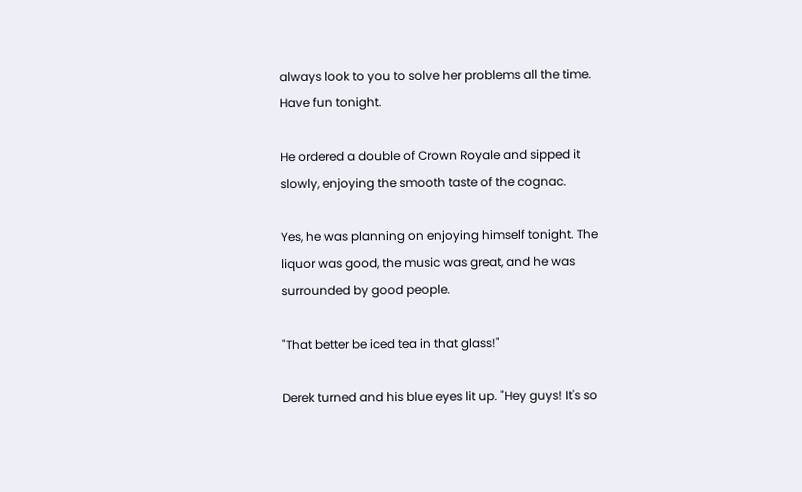always look to you to solve her problems all the time. Have fun tonight.

He ordered a double of Crown Royale and sipped it slowly, enjoying the smooth taste of the cognac.

Yes, he was planning on enjoying himself tonight. The liquor was good, the music was great, and he was surrounded by good people.

"That better be iced tea in that glass!"

Derek turned and his blue eyes lit up. "Hey guys! It's so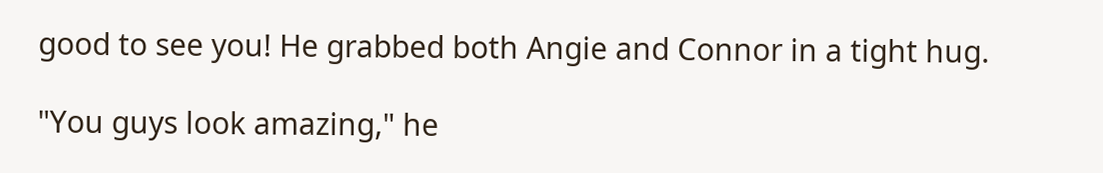good to see you! He grabbed both Angie and Connor in a tight hug.

"You guys look amazing," he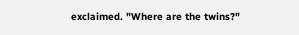exclaimed. "Where are the twins?"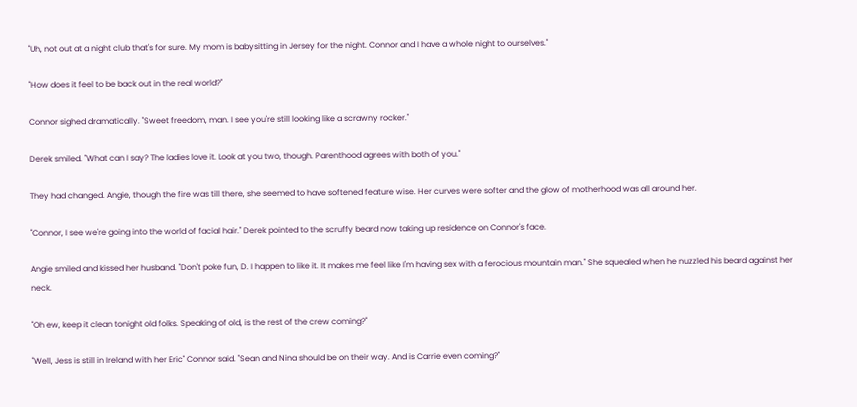"Uh, not out at a night club that's for sure. My mom is babysitting in Jersey for the night. Connor and I have a whole night to ourselves."

"How does it feel to be back out in the real world?"

Connor sighed dramatically. "Sweet freedom, man. I see you're still looking like a scrawny rocker."

Derek smiled. "What can I say? The ladies love it. Look at you two, though. Parenthood agrees with both of you."

They had changed. Angie, though the fire was till there, she seemed to have softened feature wise. Her curves were softer and the glow of motherhood was all around her.

"Connor, I see we're going into the world of facial hair." Derek pointed to the scruffy beard now taking up residence on Connor's face.

Angie smiled and kissed her husband. "Don't poke fun, D. I happen to like it. It makes me feel like I'm having sex with a ferocious mountain man." She squealed when he nuzzled his beard against her neck.

"Oh ew, keep it clean tonight old folks. Speaking of old, is the rest of the crew coming?"

"Well, Jess is still in Ireland with her Eric" Connor said. "Sean and Nina should be on their way. And is Carrie even coming?"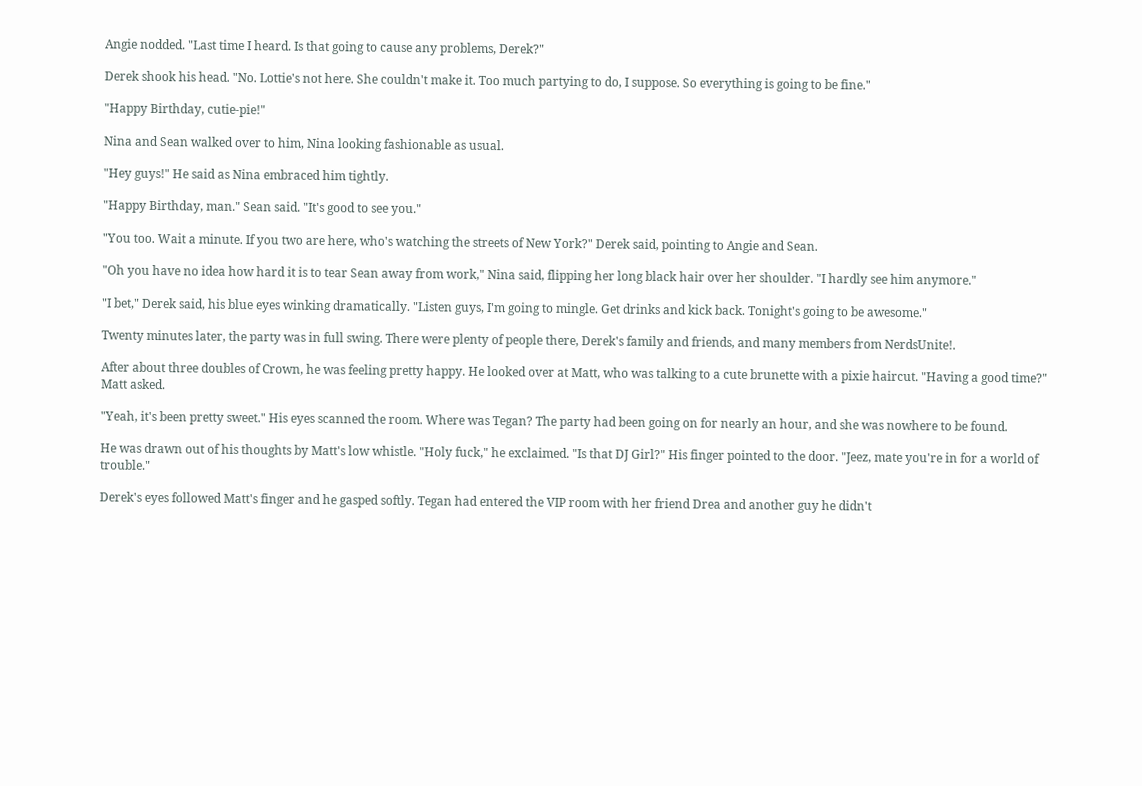Angie nodded. "Last time I heard. Is that going to cause any problems, Derek?"

Derek shook his head. "No. Lottie's not here. She couldn't make it. Too much partying to do, I suppose. So everything is going to be fine."

"Happy Birthday, cutie-pie!"

Nina and Sean walked over to him, Nina looking fashionable as usual.

"Hey guys!" He said as Nina embraced him tightly.

"Happy Birthday, man." Sean said. "It's good to see you."

"You too. Wait a minute. If you two are here, who's watching the streets of New York?" Derek said, pointing to Angie and Sean.

"Oh you have no idea how hard it is to tear Sean away from work," Nina said, flipping her long black hair over her shoulder. "I hardly see him anymore."

"I bet," Derek said, his blue eyes winking dramatically. "Listen guys, I'm going to mingle. Get drinks and kick back. Tonight's going to be awesome."

Twenty minutes later, the party was in full swing. There were plenty of people there, Derek's family and friends, and many members from NerdsUnite!.

After about three doubles of Crown, he was feeling pretty happy. He looked over at Matt, who was talking to a cute brunette with a pixie haircut. "Having a good time?" Matt asked.

"Yeah, it's been pretty sweet." His eyes scanned the room. Where was Tegan? The party had been going on for nearly an hour, and she was nowhere to be found.

He was drawn out of his thoughts by Matt's low whistle. "Holy fuck," he exclaimed. "Is that DJ Girl?" His finger pointed to the door. "Jeez, mate you're in for a world of trouble."

Derek's eyes followed Matt's finger and he gasped softly. Tegan had entered the VIP room with her friend Drea and another guy he didn't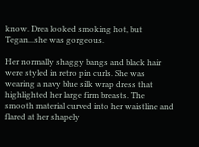know. Drea looked smoking hot, but Tegan...she was gorgeous.

Her normally shaggy bangs and black hair were styled in retro pin curls. She was wearing a navy blue silk wrap dress that highlighted her large firm breasts. The smooth material curved into her waistline and flared at her shapely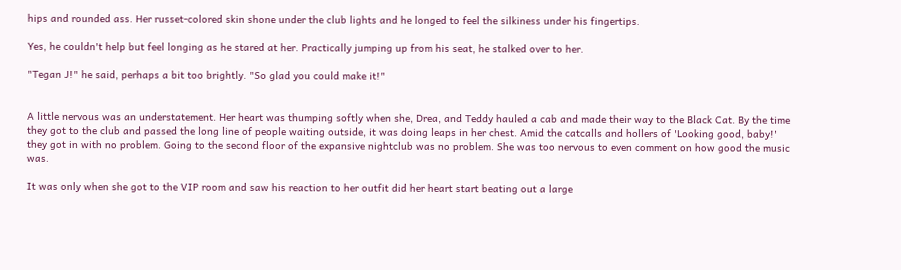hips and rounded ass. Her russet-colored skin shone under the club lights and he longed to feel the silkiness under his fingertips.

Yes, he couldn't help but feel longing as he stared at her. Practically jumping up from his seat, he stalked over to her.

"Tegan J!" he said, perhaps a bit too brightly. "So glad you could make it!"


A little nervous was an understatement. Her heart was thumping softly when she, Drea, and Teddy hauled a cab and made their way to the Black Cat. By the time they got to the club and passed the long line of people waiting outside, it was doing leaps in her chest. Amid the catcalls and hollers of 'Looking good, baby!' they got in with no problem. Going to the second floor of the expansive nightclub was no problem. She was too nervous to even comment on how good the music was.

It was only when she got to the VIP room and saw his reaction to her outfit did her heart start beating out a large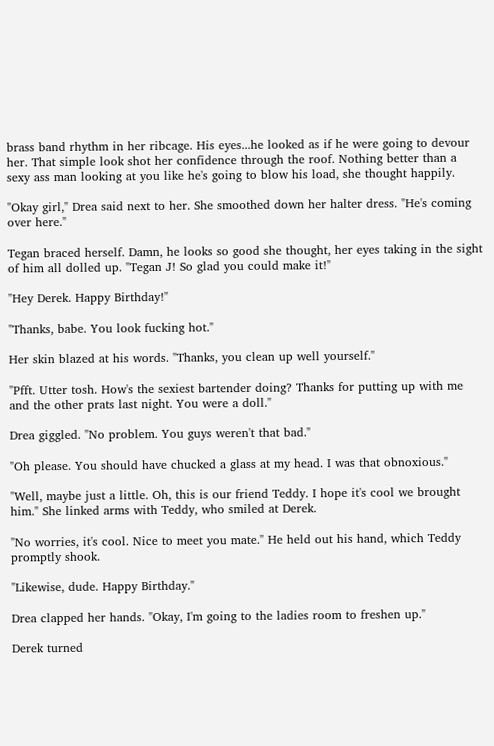brass band rhythm in her ribcage. His eyes...he looked as if he were going to devour her. That simple look shot her confidence through the roof. Nothing better than a sexy ass man looking at you like he's going to blow his load, she thought happily.

"Okay girl," Drea said next to her. She smoothed down her halter dress. "He's coming over here."

Tegan braced herself. Damn, he looks so good she thought, her eyes taking in the sight of him all dolled up. "Tegan J! So glad you could make it!"

"Hey Derek. Happy Birthday!"

"Thanks, babe. You look fucking hot."

Her skin blazed at his words. "Thanks, you clean up well yourself."

"Pfft. Utter tosh. How's the sexiest bartender doing? Thanks for putting up with me and the other prats last night. You were a doll."

Drea giggled. "No problem. You guys weren't that bad."

"Oh please. You should have chucked a glass at my head. I was that obnoxious."

"Well, maybe just a little. Oh, this is our friend Teddy. I hope it's cool we brought him." She linked arms with Teddy, who smiled at Derek.

"No worries, it's cool. Nice to meet you mate." He held out his hand, which Teddy promptly shook.

"Likewise, dude. Happy Birthday."

Drea clapped her hands. "Okay, I'm going to the ladies room to freshen up."

Derek turned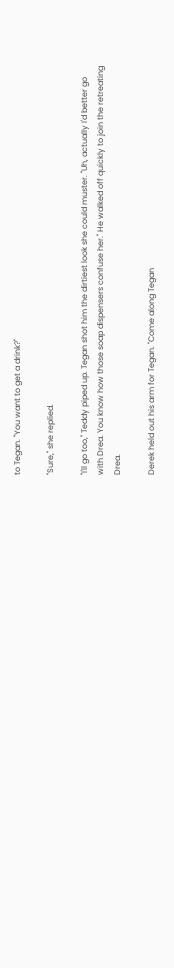to Tegan. "You want to get a drink?"

"Sure," she replied.

"I'll go too," Teddy piped up. Tegan shot him the dirtiest look she could muster. "Uh, actually I'd better go with Drea. You know how those soap dispensers confuse her." He walked off quickly to join the retreating Drea.

Derek held out his arm for Tegan. "Come along Tegan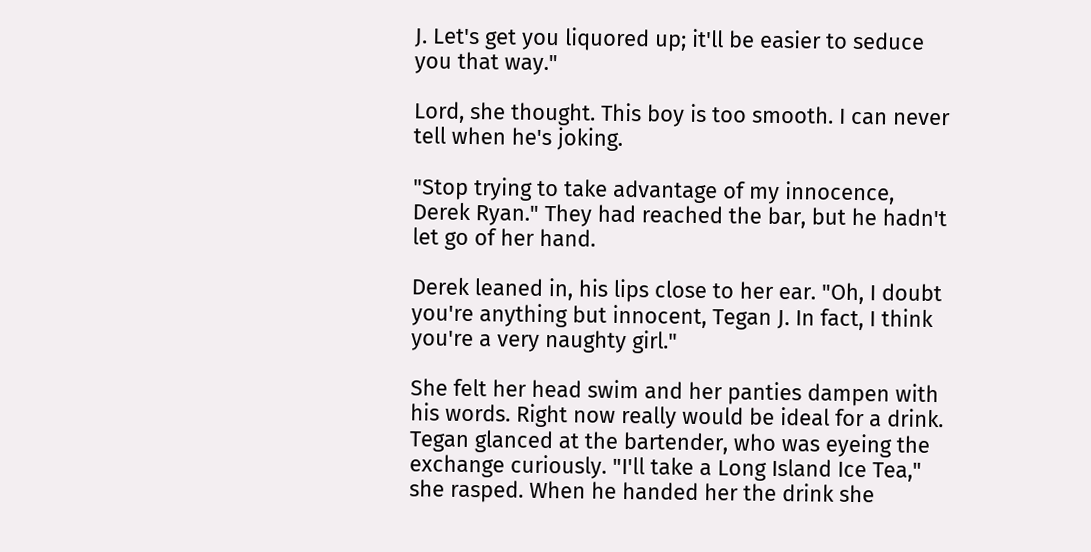J. Let's get you liquored up; it'll be easier to seduce you that way."

Lord, she thought. This boy is too smooth. I can never tell when he's joking.

"Stop trying to take advantage of my innocence, Derek Ryan." They had reached the bar, but he hadn't let go of her hand.

Derek leaned in, his lips close to her ear. "Oh, I doubt you're anything but innocent, Tegan J. In fact, I think you're a very naughty girl."

She felt her head swim and her panties dampen with his words. Right now really would be ideal for a drink. Tegan glanced at the bartender, who was eyeing the exchange curiously. "I'll take a Long Island Ice Tea," she rasped. When he handed her the drink she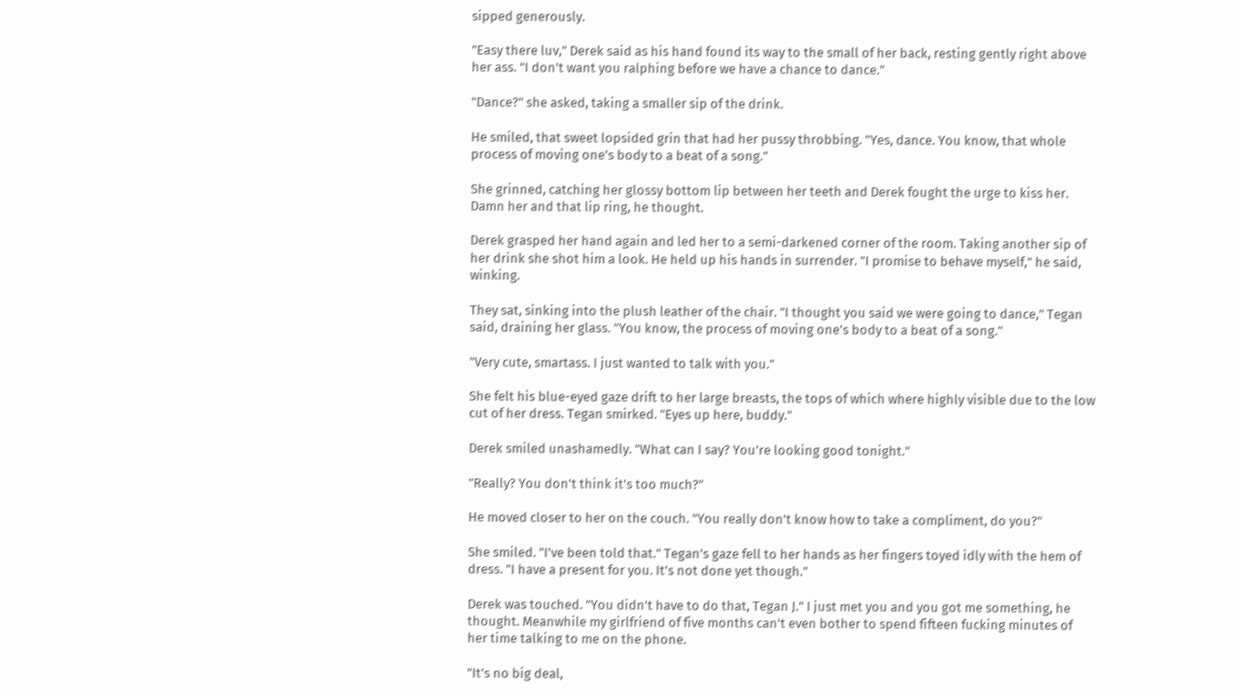sipped generously.

"Easy there luv," Derek said as his hand found its way to the small of her back, resting gently right above her ass. "I don't want you ralphing before we have a chance to dance."

"Dance?" she asked, taking a smaller sip of the drink.

He smiled, that sweet lopsided grin that had her pussy throbbing. "Yes, dance. You know, that whole process of moving one's body to a beat of a song."

She grinned, catching her glossy bottom lip between her teeth and Derek fought the urge to kiss her. Damn her and that lip ring, he thought.

Derek grasped her hand again and led her to a semi-darkened corner of the room. Taking another sip of her drink she shot him a look. He held up his hands in surrender. "I promise to behave myself," he said, winking.

They sat, sinking into the plush leather of the chair. "I thought you said we were going to dance," Tegan said, draining her glass. "You know, the process of moving one's body to a beat of a song."

"Very cute, smartass. I just wanted to talk with you."

She felt his blue-eyed gaze drift to her large breasts, the tops of which where highly visible due to the low cut of her dress. Tegan smirked. "Eyes up here, buddy."

Derek smiled unashamedly. "What can I say? You're looking good tonight."

"Really? You don't think it's too much?"

He moved closer to her on the couch. "You really don't know how to take a compliment, do you?"

She smiled. "I've been told that." Tegan's gaze fell to her hands as her fingers toyed idly with the hem of dress. "I have a present for you. It's not done yet though."

Derek was touched. "You didn't have to do that, Tegan J." I just met you and you got me something, he thought. Meanwhile my girlfriend of five months can't even bother to spend fifteen fucking minutes of her time talking to me on the phone.

"It's no big deal,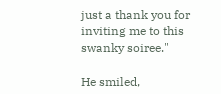just a thank you for inviting me to this swanky soiree."

He smiled,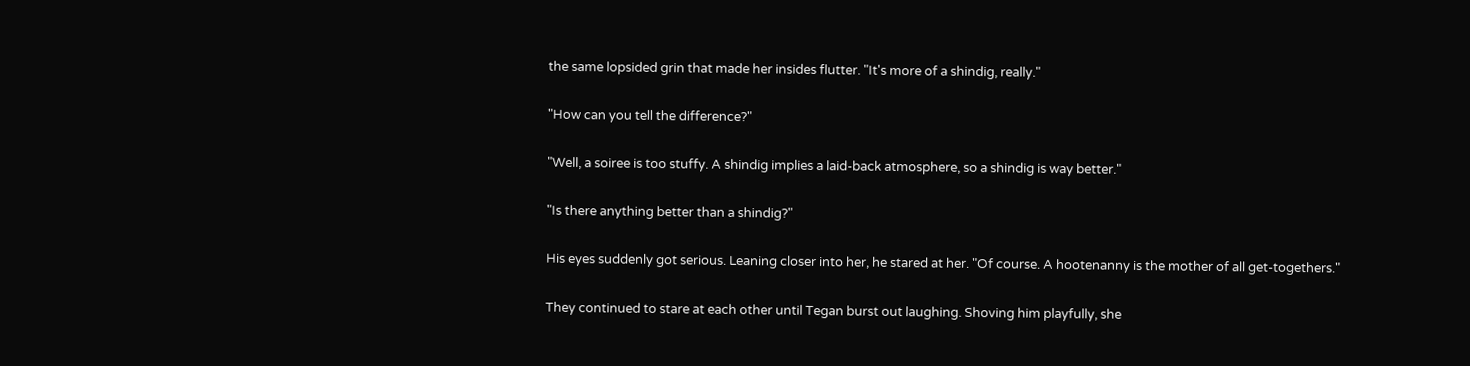the same lopsided grin that made her insides flutter. "It's more of a shindig, really."

"How can you tell the difference?"

"Well, a soiree is too stuffy. A shindig implies a laid-back atmosphere, so a shindig is way better."

"Is there anything better than a shindig?"

His eyes suddenly got serious. Leaning closer into her, he stared at her. "Of course. A hootenanny is the mother of all get-togethers."

They continued to stare at each other until Tegan burst out laughing. Shoving him playfully, she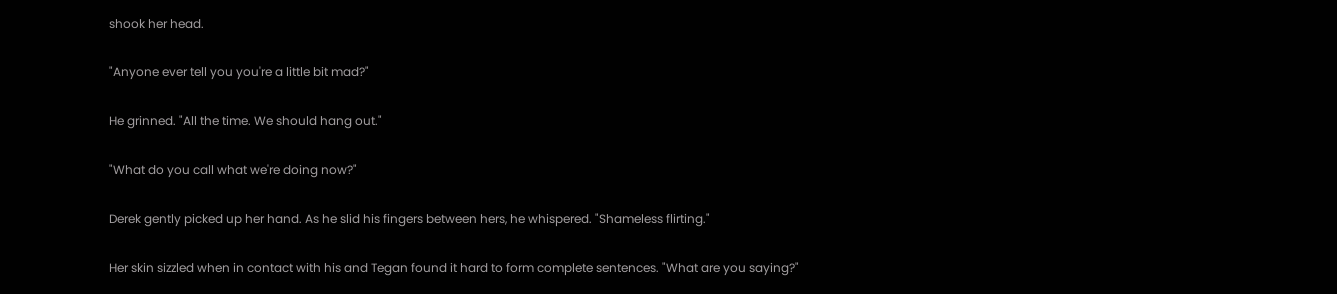shook her head.

"Anyone ever tell you you're a little bit mad?"

He grinned. "All the time. We should hang out."

"What do you call what we're doing now?"

Derek gently picked up her hand. As he slid his fingers between hers, he whispered. "Shameless flirting."

Her skin sizzled when in contact with his and Tegan found it hard to form complete sentences. "What are you saying?"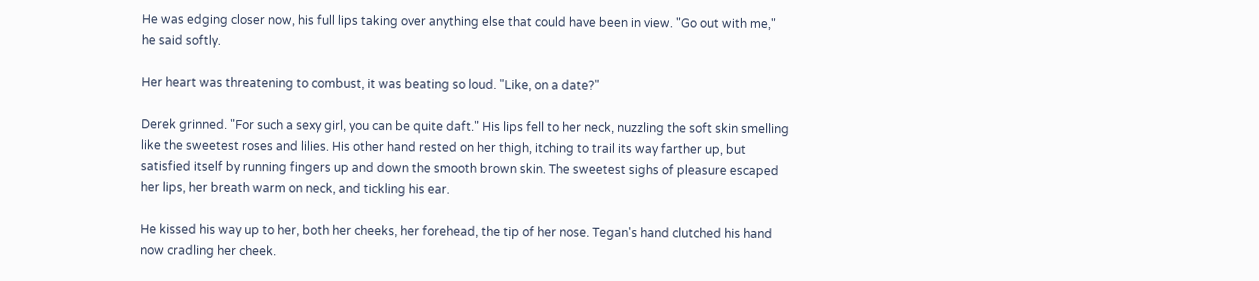He was edging closer now, his full lips taking over anything else that could have been in view. "Go out with me," he said softly.

Her heart was threatening to combust, it was beating so loud. "Like, on a date?"

Derek grinned. "For such a sexy girl, you can be quite daft." His lips fell to her neck, nuzzling the soft skin smelling like the sweetest roses and lilies. His other hand rested on her thigh, itching to trail its way farther up, but satisfied itself by running fingers up and down the smooth brown skin. The sweetest sighs of pleasure escaped her lips, her breath warm on neck, and tickling his ear.

He kissed his way up to her, both her cheeks, her forehead, the tip of her nose. Tegan's hand clutched his hand now cradling her cheek.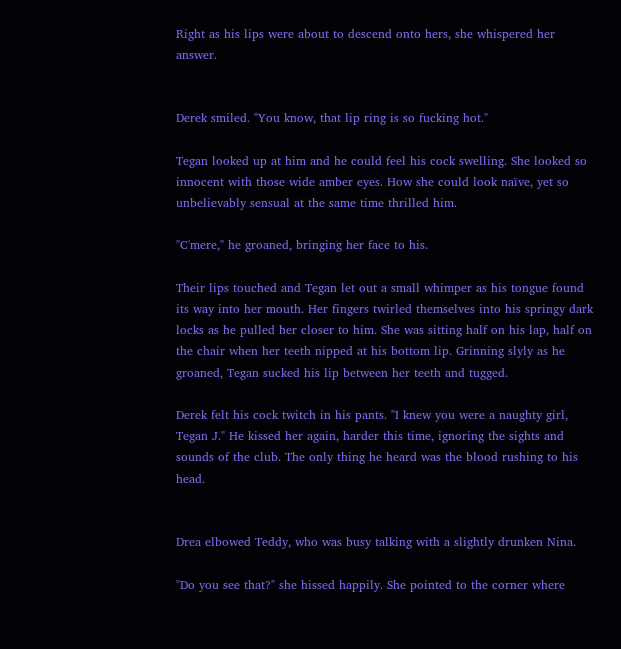Right as his lips were about to descend onto hers, she whispered her answer.


Derek smiled. "You know, that lip ring is so fucking hot."

Tegan looked up at him and he could feel his cock swelling. She looked so innocent with those wide amber eyes. How she could look naïve, yet so unbelievably sensual at the same time thrilled him.

"C'mere," he groaned, bringing her face to his.

Their lips touched and Tegan let out a small whimper as his tongue found its way into her mouth. Her fingers twirled themselves into his springy dark locks as he pulled her closer to him. She was sitting half on his lap, half on the chair when her teeth nipped at his bottom lip. Grinning slyly as he groaned, Tegan sucked his lip between her teeth and tugged.

Derek felt his cock twitch in his pants. "I knew you were a naughty girl, Tegan J." He kissed her again, harder this time, ignoring the sights and sounds of the club. The only thing he heard was the blood rushing to his head.


Drea elbowed Teddy, who was busy talking with a slightly drunken Nina.

"Do you see that?" she hissed happily. She pointed to the corner where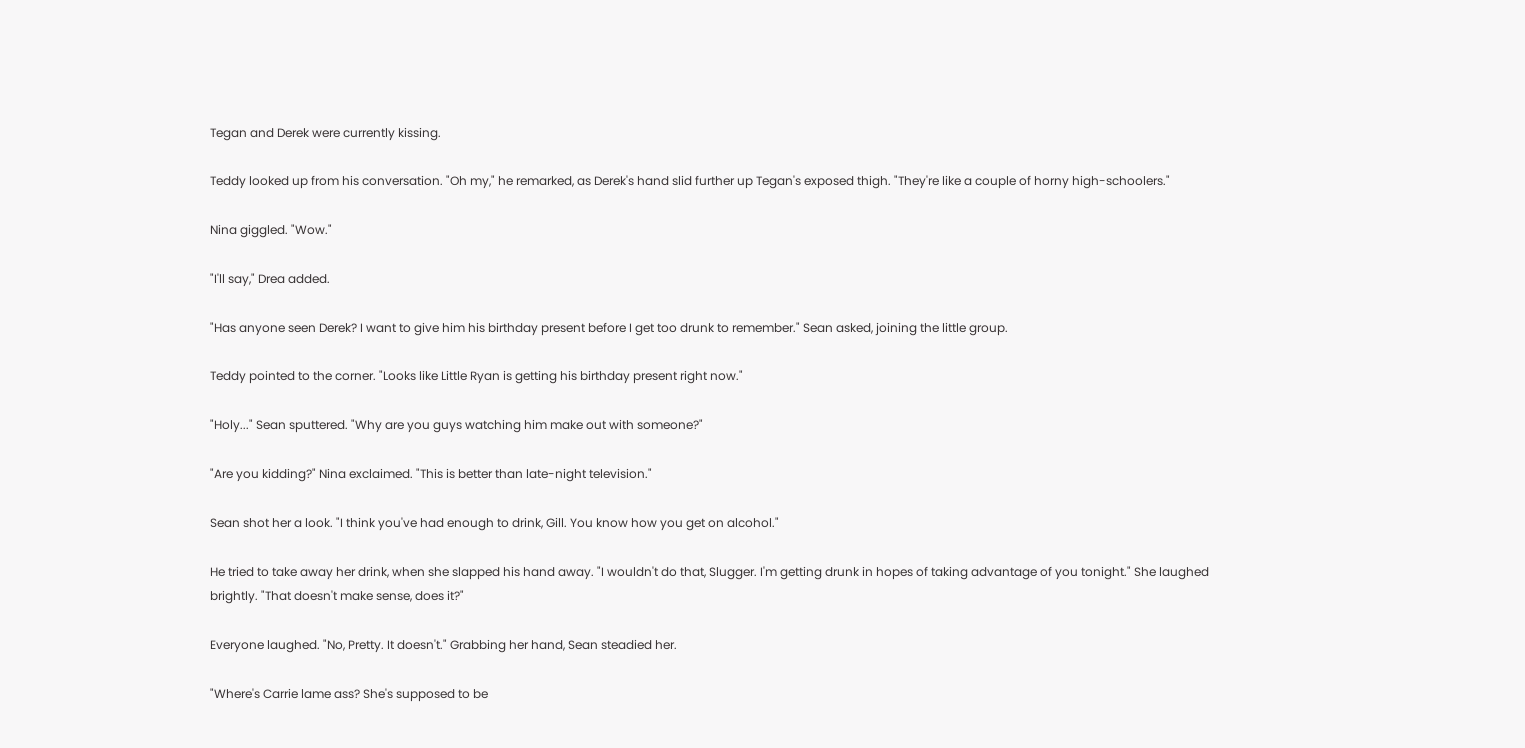Tegan and Derek were currently kissing.

Teddy looked up from his conversation. "Oh my," he remarked, as Derek's hand slid further up Tegan's exposed thigh. "They're like a couple of horny high-schoolers."

Nina giggled. "Wow."

"I'll say," Drea added.

"Has anyone seen Derek? I want to give him his birthday present before I get too drunk to remember." Sean asked, joining the little group.

Teddy pointed to the corner. "Looks like Little Ryan is getting his birthday present right now."

"Holy..." Sean sputtered. "Why are you guys watching him make out with someone?"

"Are you kidding?" Nina exclaimed. "This is better than late-night television."

Sean shot her a look. "I think you've had enough to drink, Gill. You know how you get on alcohol."

He tried to take away her drink, when she slapped his hand away. "I wouldn't do that, Slugger. I'm getting drunk in hopes of taking advantage of you tonight." She laughed brightly. "That doesn't make sense, does it?"

Everyone laughed. "No, Pretty. It doesn't." Grabbing her hand, Sean steadied her.

"Where's Carrie lame ass? She's supposed to be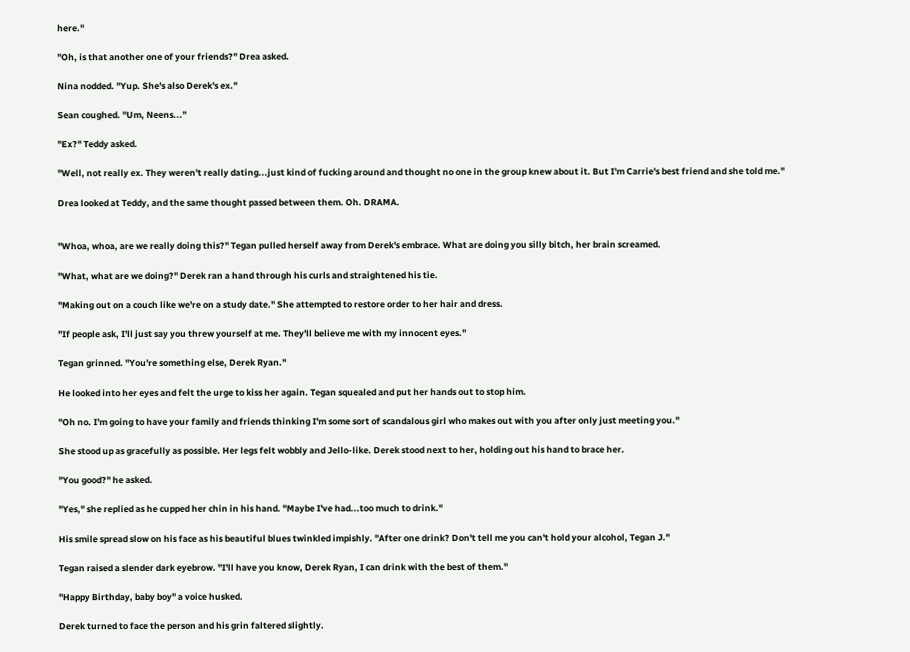here."

"Oh, is that another one of your friends?" Drea asked.

Nina nodded. "Yup. She's also Derek's ex."

Sean coughed. "Um, Neens..."

"Ex?" Teddy asked.

"Well, not really ex. They weren't really dating...just kind of fucking around and thought no one in the group knew about it. But I'm Carrie's best friend and she told me."

Drea looked at Teddy, and the same thought passed between them. Oh. DRAMA.


"Whoa, whoa, are we really doing this?" Tegan pulled herself away from Derek's embrace. What are doing you silly bitch, her brain screamed.

"What, what are we doing?" Derek ran a hand through his curls and straightened his tie.

"Making out on a couch like we're on a study date." She attempted to restore order to her hair and dress.

"If people ask, I'll just say you threw yourself at me. They'll believe me with my innocent eyes."

Tegan grinned. "You're something else, Derek Ryan."

He looked into her eyes and felt the urge to kiss her again. Tegan squealed and put her hands out to stop him.

"Oh no. I'm going to have your family and friends thinking I'm some sort of scandalous girl who makes out with you after only just meeting you."

She stood up as gracefully as possible. Her legs felt wobbly and Jello-like. Derek stood next to her, holding out his hand to brace her.

"You good?" he asked.

"Yes," she replied as he cupped her chin in his hand. "Maybe I've had...too much to drink."

His smile spread slow on his face as his beautiful blues twinkled impishly. "After one drink? Don't tell me you can't hold your alcohol, Tegan J."

Tegan raised a slender dark eyebrow. "I'll have you know, Derek Ryan, I can drink with the best of them."

"Happy Birthday, baby boy" a voice husked.

Derek turned to face the person and his grin faltered slightly.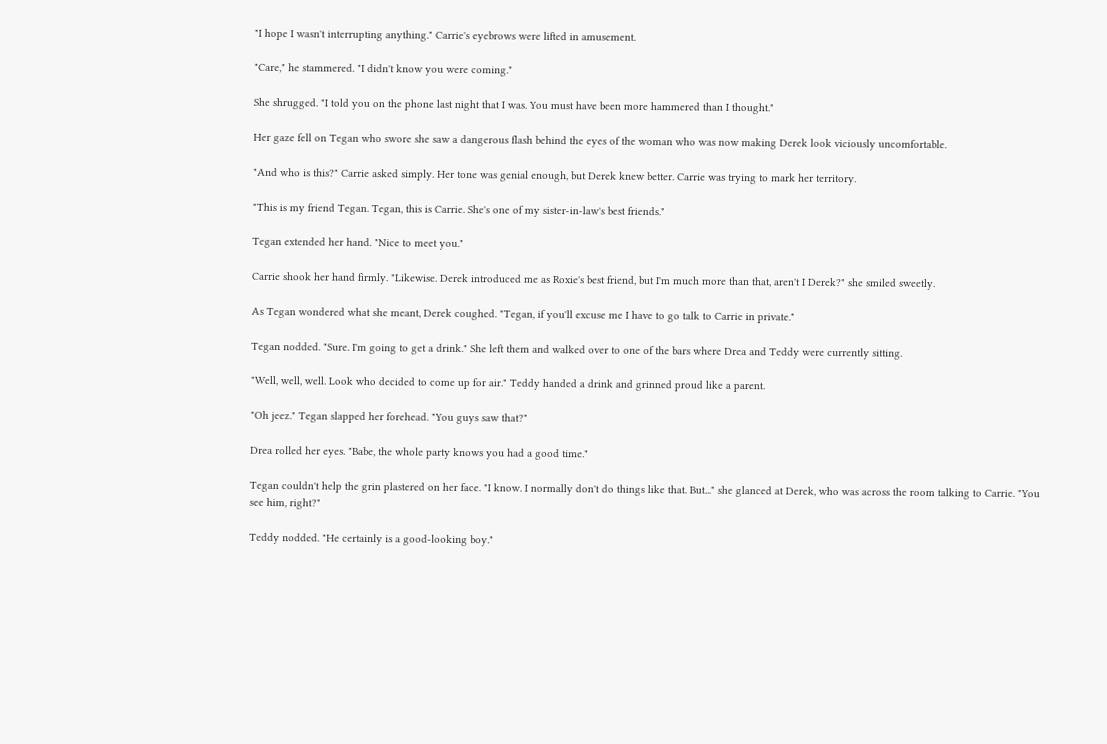"I hope I wasn't interrupting anything." Carrie's eyebrows were lifted in amusement.

"Care," he stammered. "I didn't know you were coming."

She shrugged. "I told you on the phone last night that I was. You must have been more hammered than I thought."

Her gaze fell on Tegan who swore she saw a dangerous flash behind the eyes of the woman who was now making Derek look viciously uncomfortable.

"And who is this?" Carrie asked simply. Her tone was genial enough, but Derek knew better. Carrie was trying to mark her territory.

"This is my friend Tegan. Tegan, this is Carrie. She's one of my sister-in-law's best friends."

Tegan extended her hand. "Nice to meet you."

Carrie shook her hand firmly. "Likewise. Derek introduced me as Roxie's best friend, but I'm much more than that, aren't I Derek?" she smiled sweetly.

As Tegan wondered what she meant, Derek coughed. "Tegan, if you'll excuse me I have to go talk to Carrie in private."

Tegan nodded. "Sure. I'm going to get a drink." She left them and walked over to one of the bars where Drea and Teddy were currently sitting.

"Well, well, well. Look who decided to come up for air." Teddy handed a drink and grinned proud like a parent.

"Oh jeez." Tegan slapped her forehead. "You guys saw that?"

Drea rolled her eyes. "Babe, the whole party knows you had a good time."

Tegan couldn't help the grin plastered on her face. "I know. I normally don't do things like that. But..." she glanced at Derek, who was across the room talking to Carrie. "You see him, right?"

Teddy nodded. "He certainly is a good-looking boy."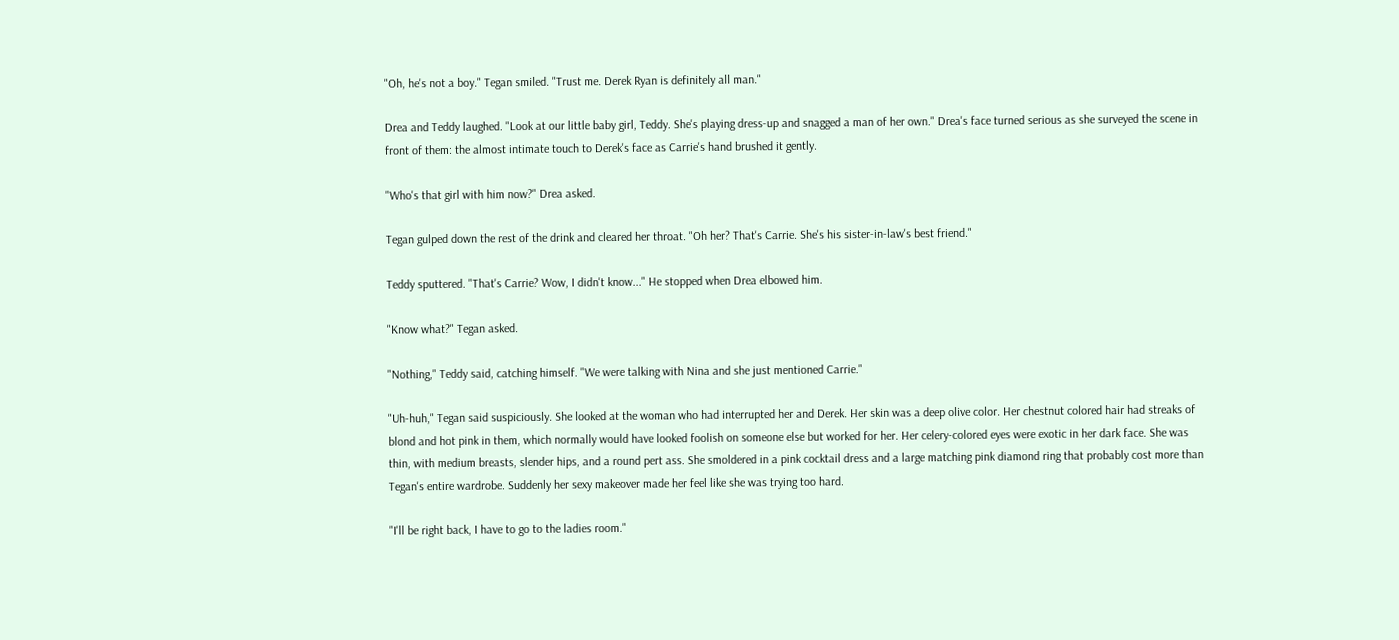"Oh, he's not a boy." Tegan smiled. "Trust me. Derek Ryan is definitely all man."

Drea and Teddy laughed. "Look at our little baby girl, Teddy. She's playing dress-up and snagged a man of her own." Drea's face turned serious as she surveyed the scene in front of them: the almost intimate touch to Derek's face as Carrie's hand brushed it gently.

"Who's that girl with him now?" Drea asked.

Tegan gulped down the rest of the drink and cleared her throat. "Oh her? That's Carrie. She's his sister-in-law's best friend."

Teddy sputtered. "That's Carrie? Wow, I didn't know..." He stopped when Drea elbowed him.

"Know what?" Tegan asked.

"Nothing," Teddy said, catching himself. "We were talking with Nina and she just mentioned Carrie."

"Uh-huh," Tegan said suspiciously. She looked at the woman who had interrupted her and Derek. Her skin was a deep olive color. Her chestnut colored hair had streaks of blond and hot pink in them, which normally would have looked foolish on someone else but worked for her. Her celery-colored eyes were exotic in her dark face. She was thin, with medium breasts, slender hips, and a round pert ass. She smoldered in a pink cocktail dress and a large matching pink diamond ring that probably cost more than Tegan's entire wardrobe. Suddenly her sexy makeover made her feel like she was trying too hard.

"I'll be right back, I have to go to the ladies room."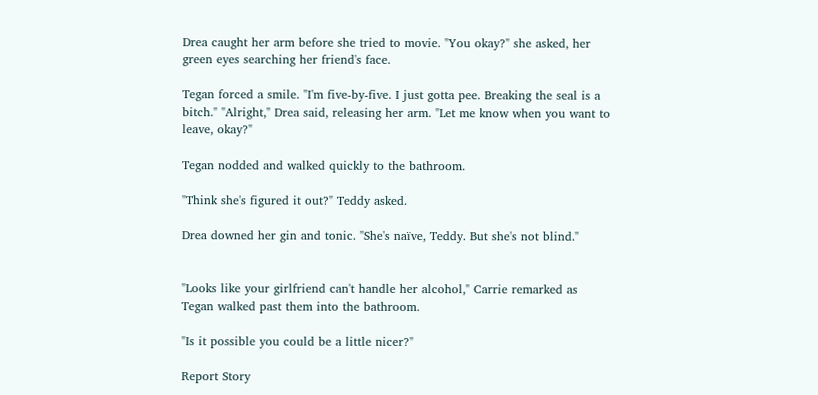Drea caught her arm before she tried to movie. "You okay?" she asked, her green eyes searching her friend's face.

Tegan forced a smile. "I'm five-by-five. I just gotta pee. Breaking the seal is a bitch." "Alright," Drea said, releasing her arm. "Let me know when you want to leave, okay?"

Tegan nodded and walked quickly to the bathroom.

"Think she's figured it out?" Teddy asked.

Drea downed her gin and tonic. "She's naïve, Teddy. But she's not blind."


"Looks like your girlfriend can't handle her alcohol," Carrie remarked as Tegan walked past them into the bathroom.

"Is it possible you could be a little nicer?"

Report Story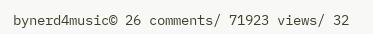bynerd4music© 26 comments/ 71923 views/ 32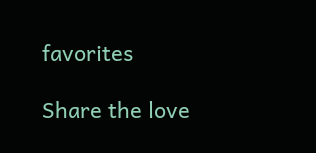favorites

Share the love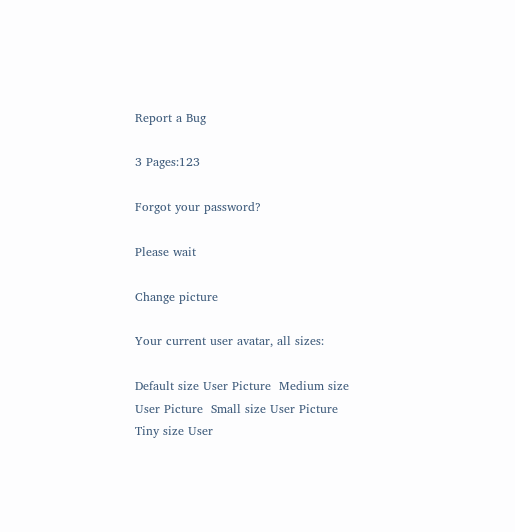Report a Bug

3 Pages:123

Forgot your password?

Please wait

Change picture

Your current user avatar, all sizes:

Default size User Picture  Medium size User Picture  Small size User Picture  Tiny size User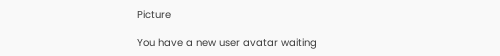Picture

You have a new user avatar waiting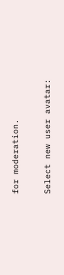for moderation.

Select new user avatar: